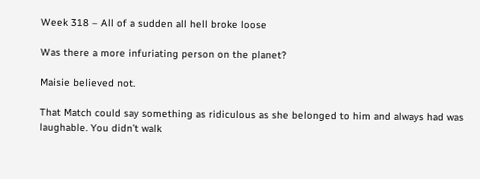Week 318 – All of a sudden all hell broke loose

Was there a more infuriating person on the planet?

Maisie believed not.

That Match could say something as ridiculous as she belonged to him and always had was laughable. You didn’t walk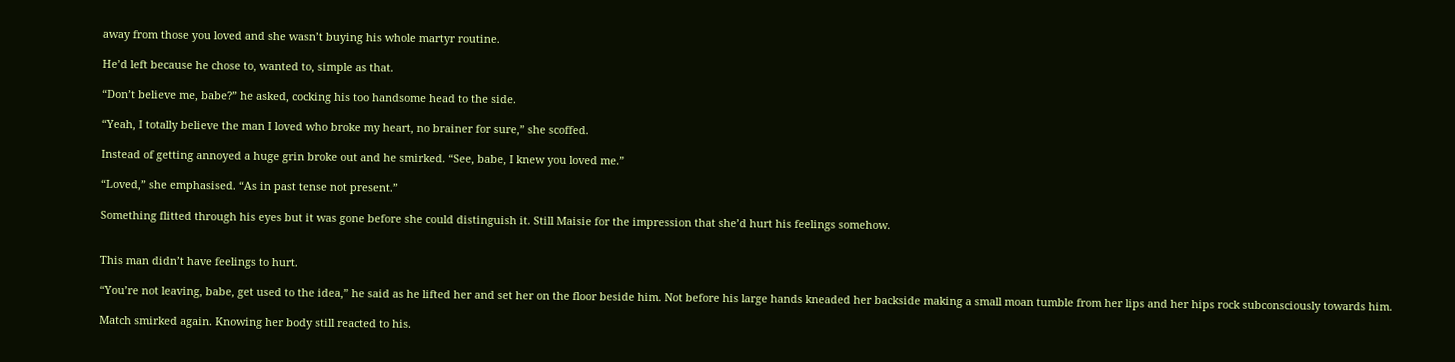away from those you loved and she wasn’t buying his whole martyr routine.

He’d left because he chose to, wanted to, simple as that.

“Don’t believe me, babe?” he asked, cocking his too handsome head to the side.

“Yeah, I totally believe the man I loved who broke my heart, no brainer for sure,” she scoffed.

Instead of getting annoyed a huge grin broke out and he smirked. “See, babe, I knew you loved me.”

“Loved,” she emphasised. “As in past tense not present.”

Something flitted through his eyes but it was gone before she could distinguish it. Still Maisie for the impression that she’d hurt his feelings somehow.


This man didn’t have feelings to hurt.

“You’re not leaving, babe, get used to the idea,” he said as he lifted her and set her on the floor beside him. Not before his large hands kneaded her backside making a small moan tumble from her lips and her hips rock subconsciously towards him.

Match smirked again. Knowing her body still reacted to his.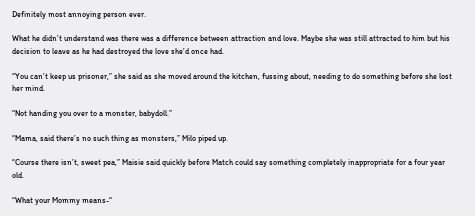Definitely most annoying person ever.

What he didn’t understand was there was a difference between attraction and love. Maybe she was still attracted to him but his decision to leave as he had destroyed the love she’d once had.

“You can’t keep us prisoner,” she said as she moved around the kitchen, fussing about, needing to do something before she lost her mind.

“Not handing you over to a monster, babydoll.”

“Mama, said there’s no such thing as monsters,” Milo piped up.

“Course there isn’t, sweet pea,” Maisie said quickly before Match could say something completely inappropriate for a four year old.

“What your Mommy means-“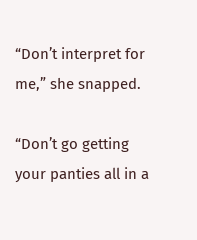“Don’t interpret for me,” she snapped.

“Don’t go getting your panties all in a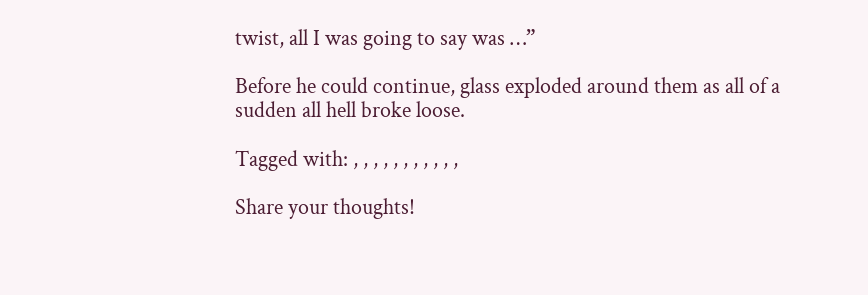twist, all I was going to say was …”

Before he could continue, glass exploded around them as all of a sudden all hell broke loose.

Tagged with: , , , , , , , , , , ,

Share your thoughts!